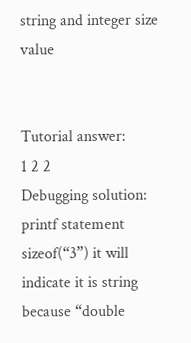string and integer size value


Tutorial answer:
1 2 2
Debugging solution:
printf statement sizeof(“3”) it will indicate it is string because “double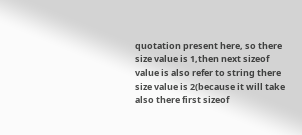quotation present here, so there size value is 1,then next sizeof value is also refer to string there size value is 2(because it will take also there first sizeof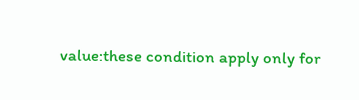value:these condition apply only for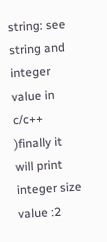string: see string and integer value in c/c++
)finally it will print integer size value :2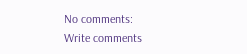No comments:
Write comments